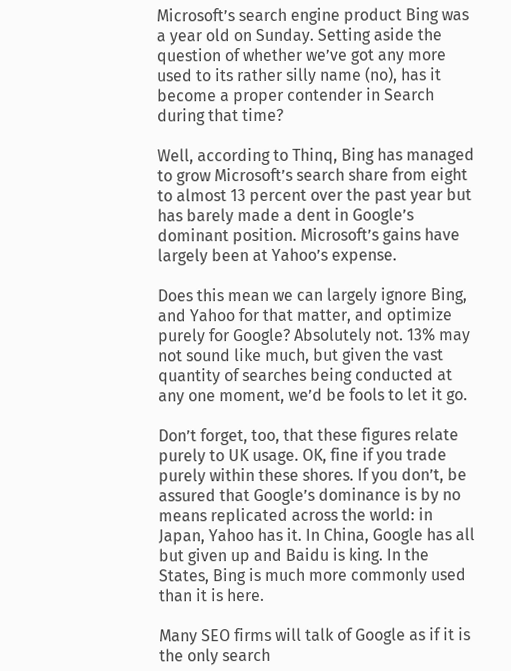Microsoft’s search engine product Bing was a year old on Sunday. Setting aside the question of whether we’ve got any more used to its rather silly name (no), has it become a proper contender in Search during that time?

Well, according to Thinq, Bing has managed to grow Microsoft’s search share from eight to almost 13 percent over the past year but has barely made a dent in Google’s dominant position. Microsoft’s gains have largely been at Yahoo’s expense.

Does this mean we can largely ignore Bing, and Yahoo for that matter, and optimize purely for Google? Absolutely not. 13% may not sound like much, but given the vast quantity of searches being conducted at any one moment, we’d be fools to let it go.

Don’t forget, too, that these figures relate purely to UK usage. OK, fine if you trade purely within these shores. If you don’t, be assured that Google’s dominance is by no means replicated across the world: in Japan, Yahoo has it. In China, Google has all but given up and Baidu is king. In the States, Bing is much more commonly used than it is here.

Many SEO firms will talk of Google as if it is the only search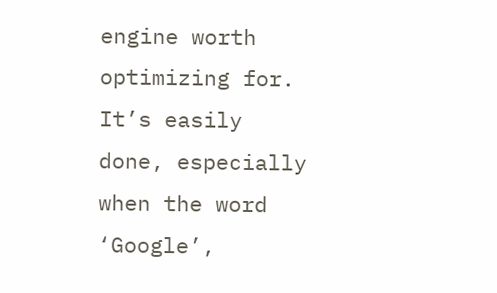engine worth optimizing for. It’s easily done, especially when the word ‘Google’,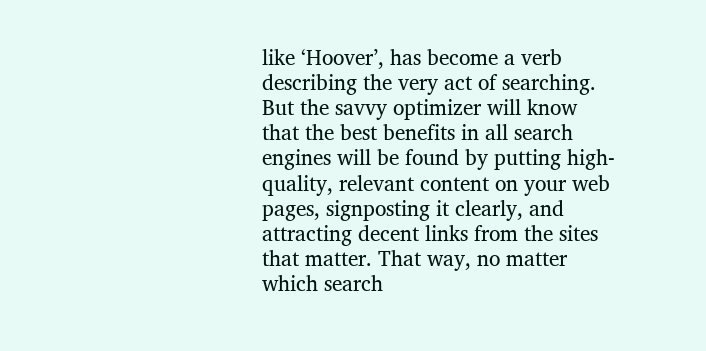like ‘Hoover’, has become a verb describing the very act of searching. But the savvy optimizer will know that the best benefits in all search engines will be found by putting high-quality, relevant content on your web pages, signposting it clearly, and attracting decent links from the sites that matter. That way, no matter which search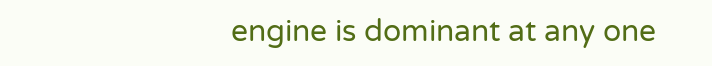engine is dominant at any one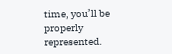time, you’ll be properly represented.